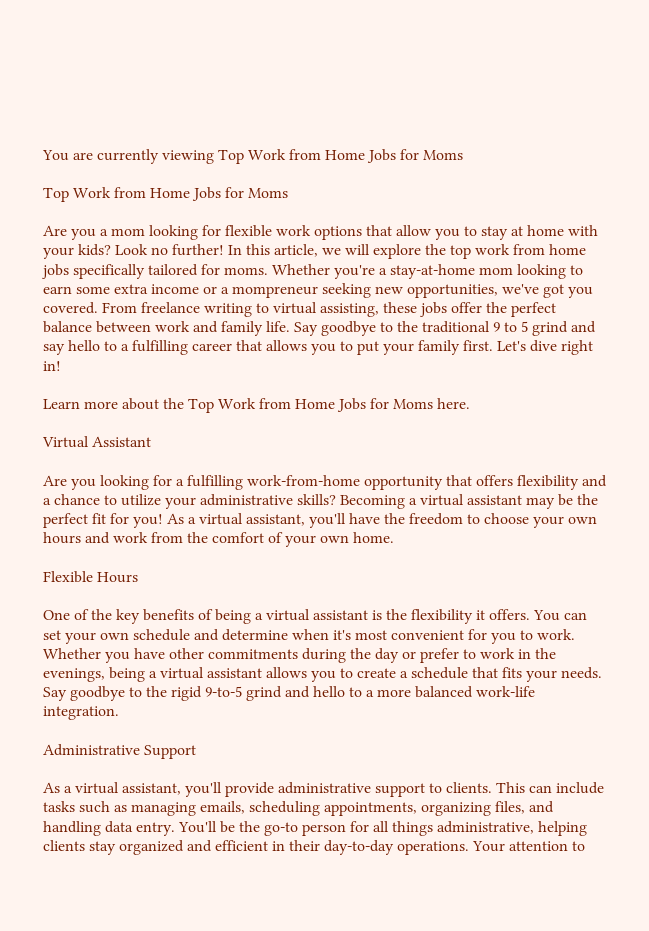You are currently viewing Top Work from Home Jobs for Moms

Top Work from Home Jobs for Moms

Are you a mom looking for flexible work options that allow you to stay at home with your kids? Look no further! In this article, we will explore the top work from home jobs specifically tailored for moms. Whether you're a stay-at-home mom looking to earn some extra income or a mompreneur seeking new opportunities, we've got you covered. From freelance writing to virtual assisting, these jobs offer the perfect balance between work and family life. Say goodbye to the traditional 9 to 5 grind and say hello to a fulfilling career that allows you to put your family first. Let's dive right in!

Learn more about the Top Work from Home Jobs for Moms here.

Virtual Assistant

Are you looking for a fulfilling work-from-home opportunity that offers flexibility and a chance to utilize your administrative skills? Becoming a virtual assistant may be the perfect fit for you! As a virtual assistant, you'll have the freedom to choose your own hours and work from the comfort of your own home.

Flexible Hours

One of the key benefits of being a virtual assistant is the flexibility it offers. You can set your own schedule and determine when it's most convenient for you to work. Whether you have other commitments during the day or prefer to work in the evenings, being a virtual assistant allows you to create a schedule that fits your needs. Say goodbye to the rigid 9-to-5 grind and hello to a more balanced work-life integration.

Administrative Support

As a virtual assistant, you'll provide administrative support to clients. This can include tasks such as managing emails, scheduling appointments, organizing files, and handling data entry. You'll be the go-to person for all things administrative, helping clients stay organized and efficient in their day-to-day operations. Your attention to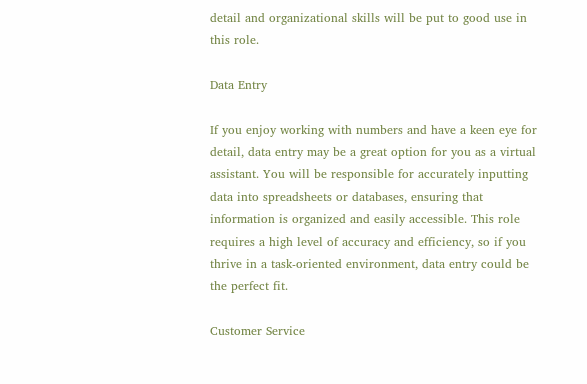detail and organizational skills will be put to good use in this role.

Data Entry

If you enjoy working with numbers and have a keen eye for detail, data entry may be a great option for you as a virtual assistant. You will be responsible for accurately inputting data into spreadsheets or databases, ensuring that information is organized and easily accessible. This role requires a high level of accuracy and efficiency, so if you thrive in a task-oriented environment, data entry could be the perfect fit.

Customer Service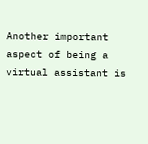Another important aspect of being a virtual assistant is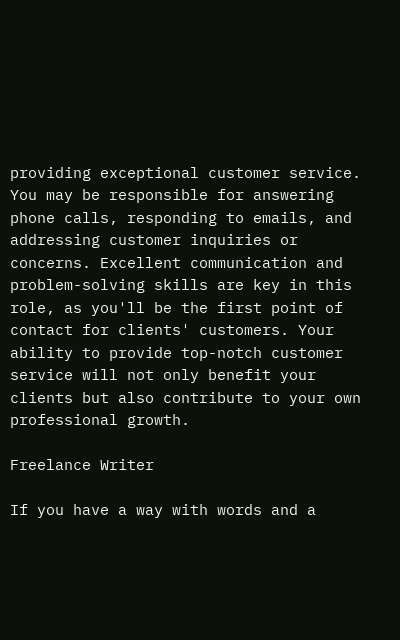providing exceptional customer service. You may be responsible for answering phone calls, responding to emails, and addressing customer inquiries or concerns. Excellent communication and problem-solving skills are key in this role, as you'll be the first point of contact for clients' customers. Your ability to provide top-notch customer service will not only benefit your clients but also contribute to your own professional growth.

Freelance Writer

If you have a way with words and a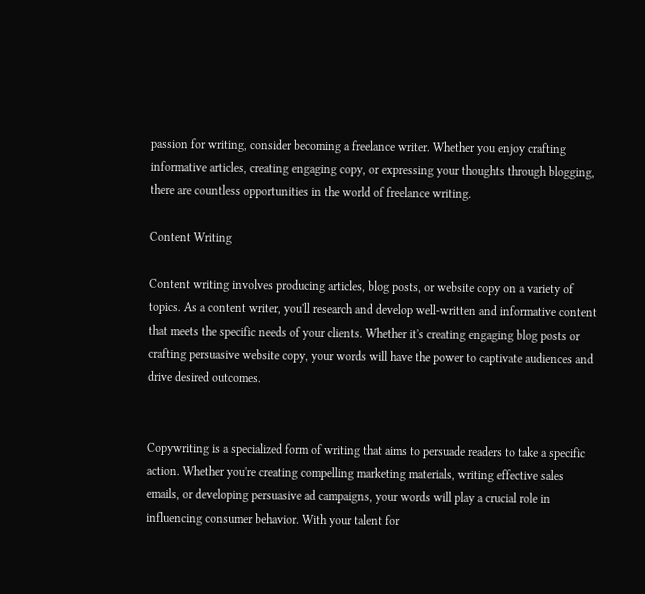passion for writing, consider becoming a freelance writer. Whether you enjoy crafting informative articles, creating engaging copy, or expressing your thoughts through blogging, there are countless opportunities in the world of freelance writing.

Content Writing

Content writing involves producing articles, blog posts, or website copy on a variety of topics. As a content writer, you'll research and develop well-written and informative content that meets the specific needs of your clients. Whether it's creating engaging blog posts or crafting persuasive website copy, your words will have the power to captivate audiences and drive desired outcomes.


Copywriting is a specialized form of writing that aims to persuade readers to take a specific action. Whether you're creating compelling marketing materials, writing effective sales emails, or developing persuasive ad campaigns, your words will play a crucial role in influencing consumer behavior. With your talent for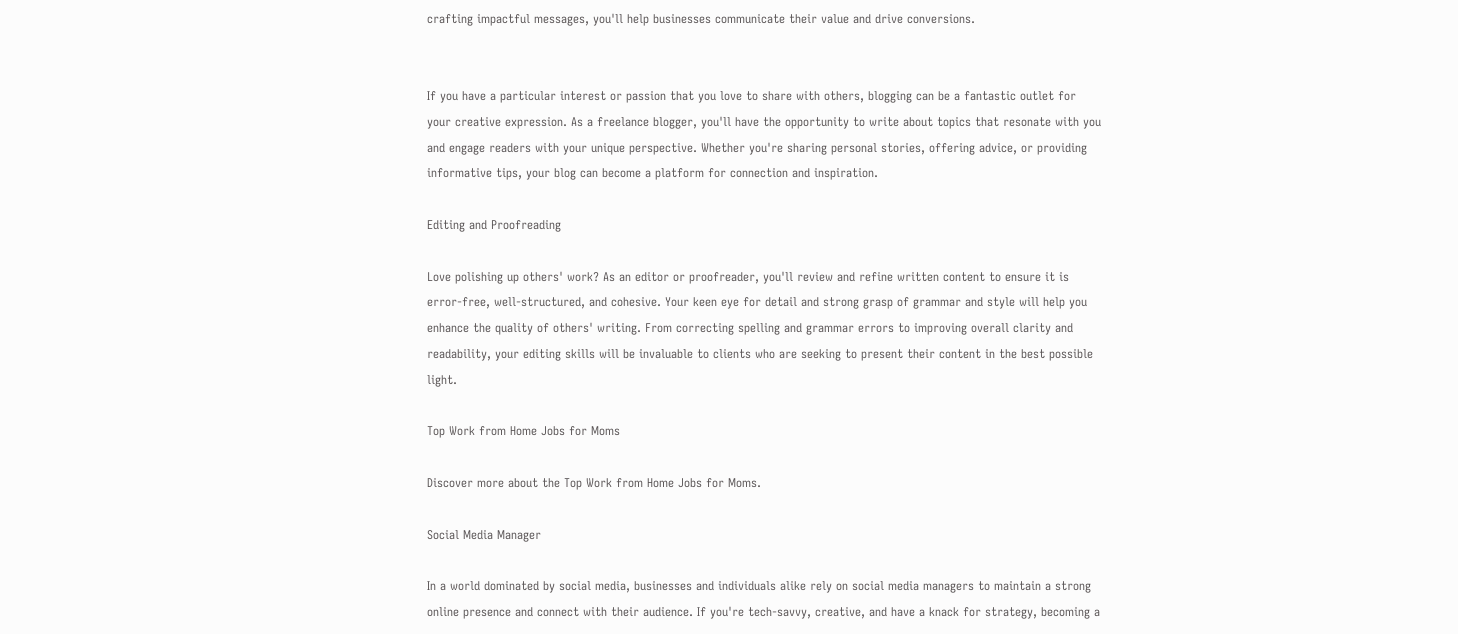crafting impactful messages, you'll help businesses communicate their value and drive conversions.


If you have a particular interest or passion that you love to share with others, blogging can be a fantastic outlet for your creative expression. As a freelance blogger, you'll have the opportunity to write about topics that resonate with you and engage readers with your unique perspective. Whether you're sharing personal stories, offering advice, or providing informative tips, your blog can become a platform for connection and inspiration.

Editing and Proofreading

Love polishing up others' work? As an editor or proofreader, you'll review and refine written content to ensure it is error-free, well-structured, and cohesive. Your keen eye for detail and strong grasp of grammar and style will help you enhance the quality of others' writing. From correcting spelling and grammar errors to improving overall clarity and readability, your editing skills will be invaluable to clients who are seeking to present their content in the best possible light.

Top Work from Home Jobs for Moms

Discover more about the Top Work from Home Jobs for Moms.

Social Media Manager

In a world dominated by social media, businesses and individuals alike rely on social media managers to maintain a strong online presence and connect with their audience. If you're tech-savvy, creative, and have a knack for strategy, becoming a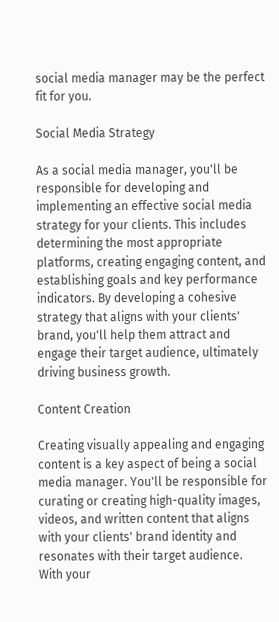social media manager may be the perfect fit for you.

Social Media Strategy

As a social media manager, you'll be responsible for developing and implementing an effective social media strategy for your clients. This includes determining the most appropriate platforms, creating engaging content, and establishing goals and key performance indicators. By developing a cohesive strategy that aligns with your clients' brand, you'll help them attract and engage their target audience, ultimately driving business growth.

Content Creation

Creating visually appealing and engaging content is a key aspect of being a social media manager. You'll be responsible for curating or creating high-quality images, videos, and written content that aligns with your clients' brand identity and resonates with their target audience. With your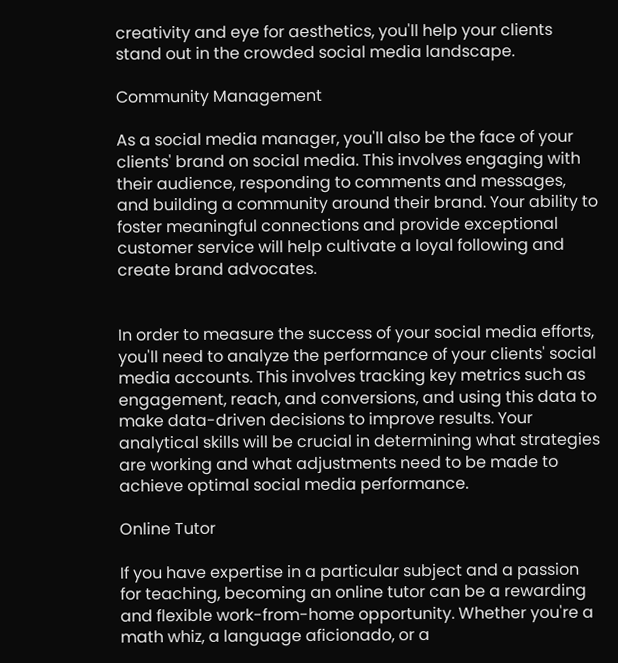creativity and eye for aesthetics, you'll help your clients stand out in the crowded social media landscape.

Community Management

As a social media manager, you'll also be the face of your clients' brand on social media. This involves engaging with their audience, responding to comments and messages, and building a community around their brand. Your ability to foster meaningful connections and provide exceptional customer service will help cultivate a loyal following and create brand advocates.


In order to measure the success of your social media efforts, you'll need to analyze the performance of your clients' social media accounts. This involves tracking key metrics such as engagement, reach, and conversions, and using this data to make data-driven decisions to improve results. Your analytical skills will be crucial in determining what strategies are working and what adjustments need to be made to achieve optimal social media performance.

Online Tutor

If you have expertise in a particular subject and a passion for teaching, becoming an online tutor can be a rewarding and flexible work-from-home opportunity. Whether you're a math whiz, a language aficionado, or a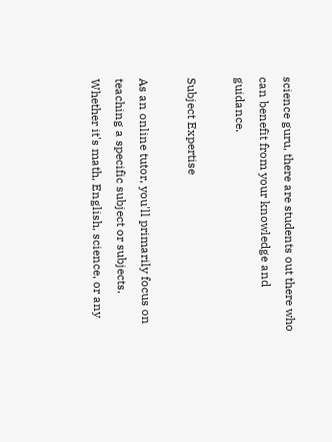science guru, there are students out there who can benefit from your knowledge and guidance.

Subject Expertise

As an online tutor, you'll primarily focus on teaching a specific subject or subjects. Whether it's math, English, science, or any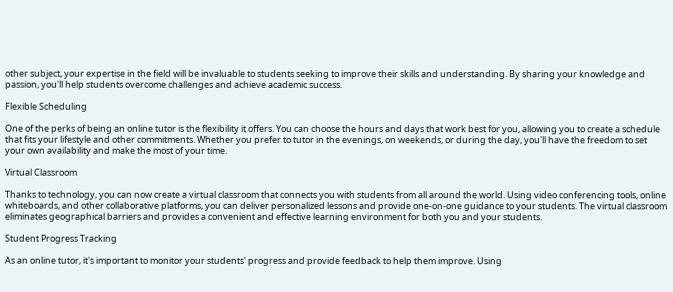other subject, your expertise in the field will be invaluable to students seeking to improve their skills and understanding. By sharing your knowledge and passion, you'll help students overcome challenges and achieve academic success.

Flexible Scheduling

One of the perks of being an online tutor is the flexibility it offers. You can choose the hours and days that work best for you, allowing you to create a schedule that fits your lifestyle and other commitments. Whether you prefer to tutor in the evenings, on weekends, or during the day, you'll have the freedom to set your own availability and make the most of your time.

Virtual Classroom

Thanks to technology, you can now create a virtual classroom that connects you with students from all around the world. Using video conferencing tools, online whiteboards, and other collaborative platforms, you can deliver personalized lessons and provide one-on-one guidance to your students. The virtual classroom eliminates geographical barriers and provides a convenient and effective learning environment for both you and your students.

Student Progress Tracking

As an online tutor, it's important to monitor your students' progress and provide feedback to help them improve. Using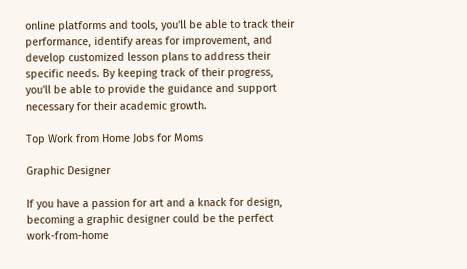online platforms and tools, you'll be able to track their performance, identify areas for improvement, and develop customized lesson plans to address their specific needs. By keeping track of their progress, you'll be able to provide the guidance and support necessary for their academic growth.

Top Work from Home Jobs for Moms

Graphic Designer

If you have a passion for art and a knack for design, becoming a graphic designer could be the perfect work-from-home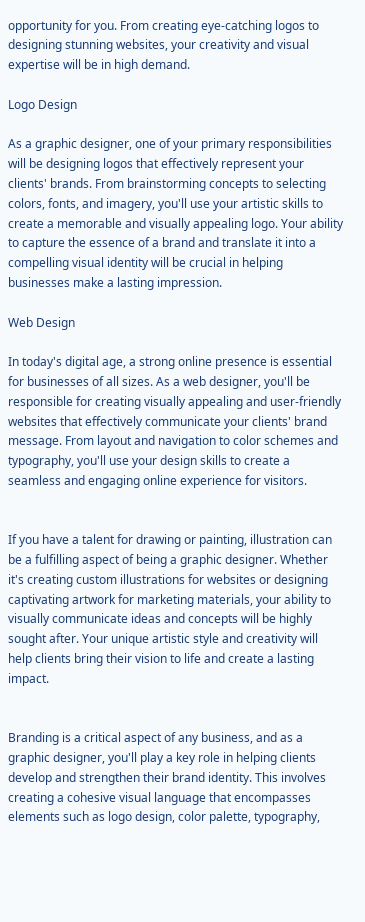opportunity for you. From creating eye-catching logos to designing stunning websites, your creativity and visual expertise will be in high demand.

Logo Design

As a graphic designer, one of your primary responsibilities will be designing logos that effectively represent your clients' brands. From brainstorming concepts to selecting colors, fonts, and imagery, you'll use your artistic skills to create a memorable and visually appealing logo. Your ability to capture the essence of a brand and translate it into a compelling visual identity will be crucial in helping businesses make a lasting impression.

Web Design

In today's digital age, a strong online presence is essential for businesses of all sizes. As a web designer, you'll be responsible for creating visually appealing and user-friendly websites that effectively communicate your clients' brand message. From layout and navigation to color schemes and typography, you'll use your design skills to create a seamless and engaging online experience for visitors.


If you have a talent for drawing or painting, illustration can be a fulfilling aspect of being a graphic designer. Whether it's creating custom illustrations for websites or designing captivating artwork for marketing materials, your ability to visually communicate ideas and concepts will be highly sought after. Your unique artistic style and creativity will help clients bring their vision to life and create a lasting impact.


Branding is a critical aspect of any business, and as a graphic designer, you'll play a key role in helping clients develop and strengthen their brand identity. This involves creating a cohesive visual language that encompasses elements such as logo design, color palette, typography,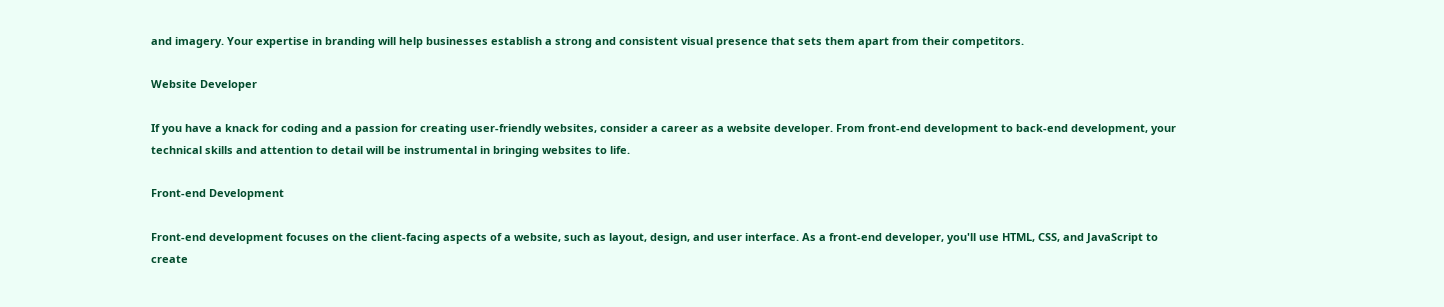and imagery. Your expertise in branding will help businesses establish a strong and consistent visual presence that sets them apart from their competitors.

Website Developer

If you have a knack for coding and a passion for creating user-friendly websites, consider a career as a website developer. From front-end development to back-end development, your technical skills and attention to detail will be instrumental in bringing websites to life.

Front-end Development

Front-end development focuses on the client-facing aspects of a website, such as layout, design, and user interface. As a front-end developer, you'll use HTML, CSS, and JavaScript to create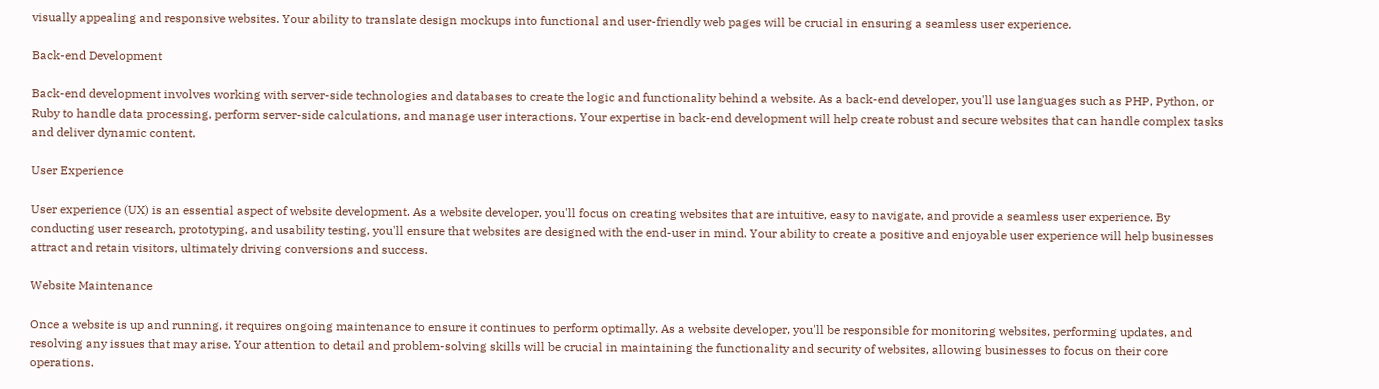visually appealing and responsive websites. Your ability to translate design mockups into functional and user-friendly web pages will be crucial in ensuring a seamless user experience.

Back-end Development

Back-end development involves working with server-side technologies and databases to create the logic and functionality behind a website. As a back-end developer, you'll use languages such as PHP, Python, or Ruby to handle data processing, perform server-side calculations, and manage user interactions. Your expertise in back-end development will help create robust and secure websites that can handle complex tasks and deliver dynamic content.

User Experience

User experience (UX) is an essential aspect of website development. As a website developer, you'll focus on creating websites that are intuitive, easy to navigate, and provide a seamless user experience. By conducting user research, prototyping, and usability testing, you'll ensure that websites are designed with the end-user in mind. Your ability to create a positive and enjoyable user experience will help businesses attract and retain visitors, ultimately driving conversions and success.

Website Maintenance

Once a website is up and running, it requires ongoing maintenance to ensure it continues to perform optimally. As a website developer, you'll be responsible for monitoring websites, performing updates, and resolving any issues that may arise. Your attention to detail and problem-solving skills will be crucial in maintaining the functionality and security of websites, allowing businesses to focus on their core operations.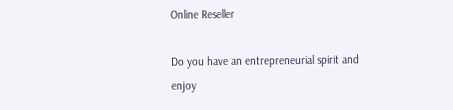Online Reseller

Do you have an entrepreneurial spirit and enjoy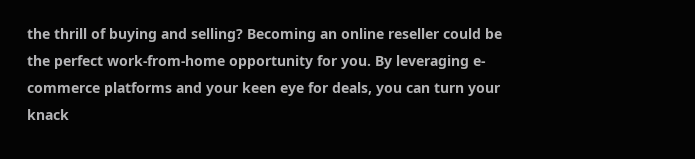the thrill of buying and selling? Becoming an online reseller could be the perfect work-from-home opportunity for you. By leveraging e-commerce platforms and your keen eye for deals, you can turn your knack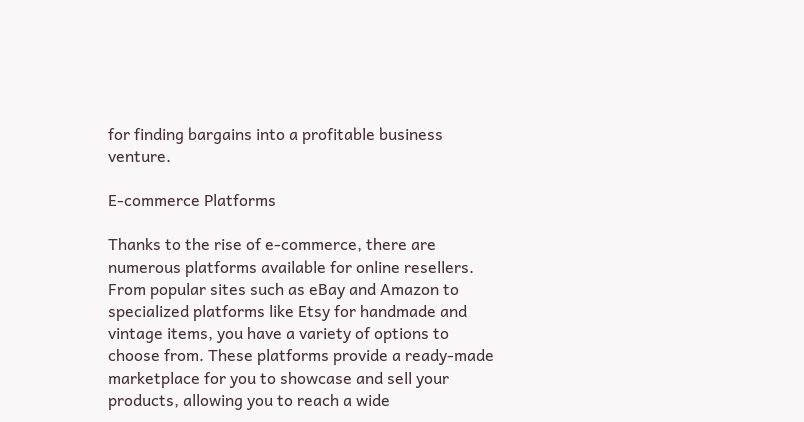for finding bargains into a profitable business venture.

E-commerce Platforms

Thanks to the rise of e-commerce, there are numerous platforms available for online resellers. From popular sites such as eBay and Amazon to specialized platforms like Etsy for handmade and vintage items, you have a variety of options to choose from. These platforms provide a ready-made marketplace for you to showcase and sell your products, allowing you to reach a wide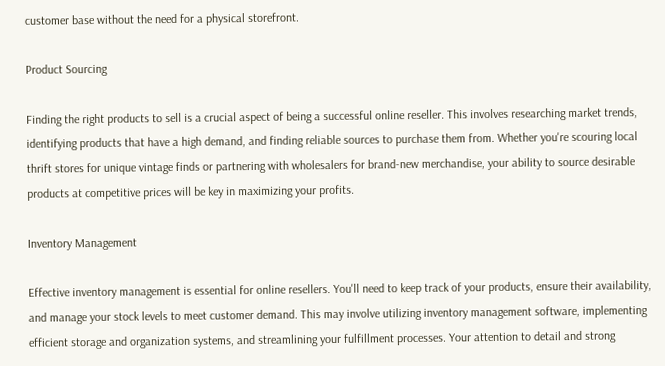customer base without the need for a physical storefront.

Product Sourcing

Finding the right products to sell is a crucial aspect of being a successful online reseller. This involves researching market trends, identifying products that have a high demand, and finding reliable sources to purchase them from. Whether you're scouring local thrift stores for unique vintage finds or partnering with wholesalers for brand-new merchandise, your ability to source desirable products at competitive prices will be key in maximizing your profits.

Inventory Management

Effective inventory management is essential for online resellers. You'll need to keep track of your products, ensure their availability, and manage your stock levels to meet customer demand. This may involve utilizing inventory management software, implementing efficient storage and organization systems, and streamlining your fulfillment processes. Your attention to detail and strong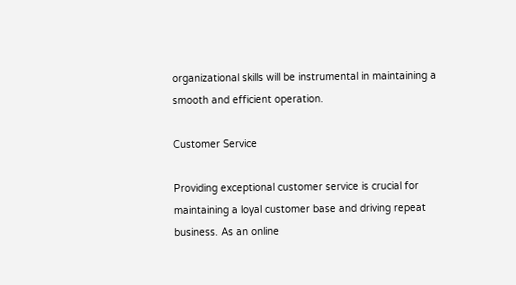organizational skills will be instrumental in maintaining a smooth and efficient operation.

Customer Service

Providing exceptional customer service is crucial for maintaining a loyal customer base and driving repeat business. As an online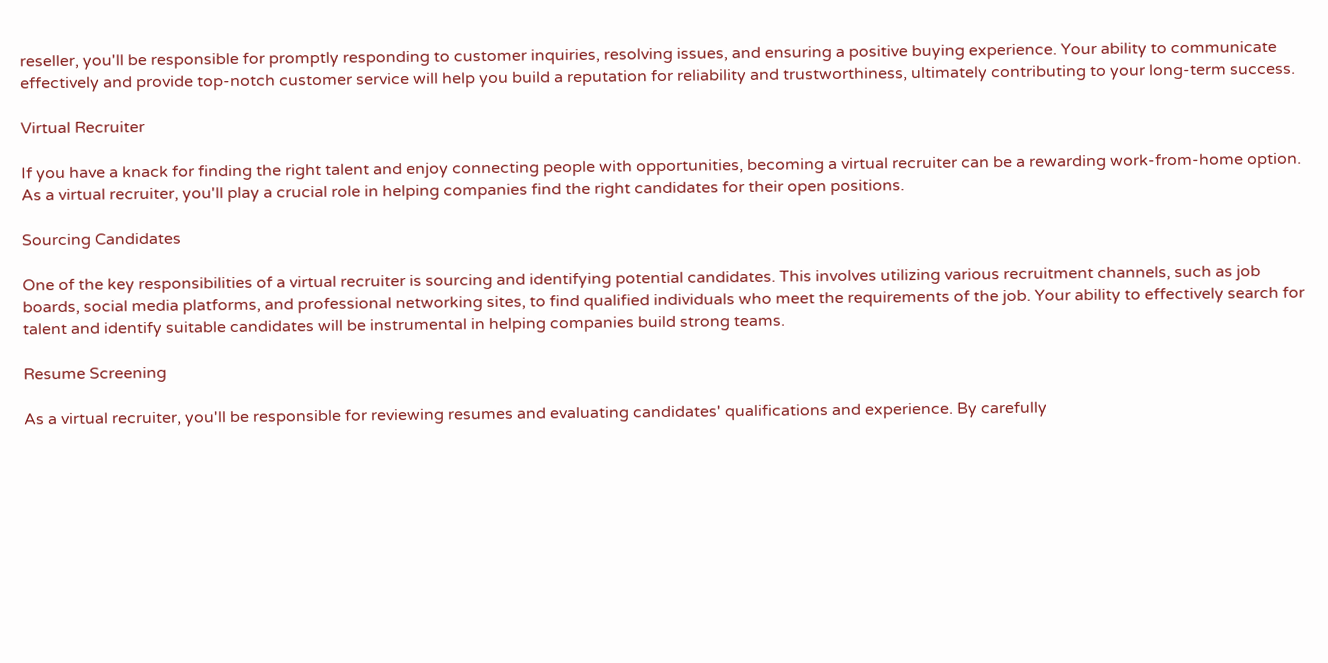reseller, you'll be responsible for promptly responding to customer inquiries, resolving issues, and ensuring a positive buying experience. Your ability to communicate effectively and provide top-notch customer service will help you build a reputation for reliability and trustworthiness, ultimately contributing to your long-term success.

Virtual Recruiter

If you have a knack for finding the right talent and enjoy connecting people with opportunities, becoming a virtual recruiter can be a rewarding work-from-home option. As a virtual recruiter, you'll play a crucial role in helping companies find the right candidates for their open positions.

Sourcing Candidates

One of the key responsibilities of a virtual recruiter is sourcing and identifying potential candidates. This involves utilizing various recruitment channels, such as job boards, social media platforms, and professional networking sites, to find qualified individuals who meet the requirements of the job. Your ability to effectively search for talent and identify suitable candidates will be instrumental in helping companies build strong teams.

Resume Screening

As a virtual recruiter, you'll be responsible for reviewing resumes and evaluating candidates' qualifications and experience. By carefully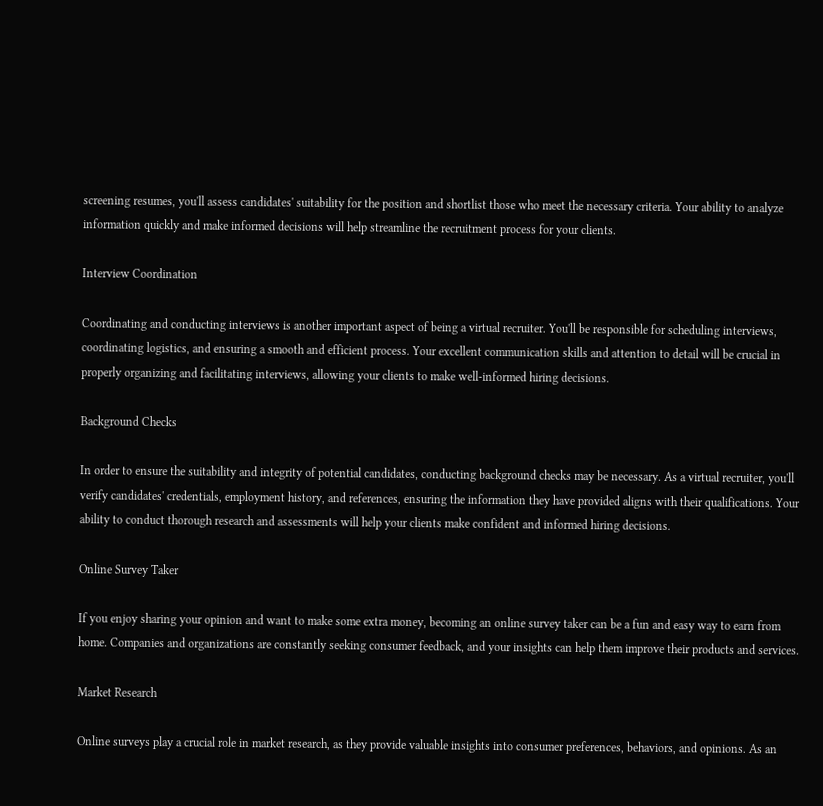screening resumes, you'll assess candidates' suitability for the position and shortlist those who meet the necessary criteria. Your ability to analyze information quickly and make informed decisions will help streamline the recruitment process for your clients.

Interview Coordination

Coordinating and conducting interviews is another important aspect of being a virtual recruiter. You'll be responsible for scheduling interviews, coordinating logistics, and ensuring a smooth and efficient process. Your excellent communication skills and attention to detail will be crucial in properly organizing and facilitating interviews, allowing your clients to make well-informed hiring decisions.

Background Checks

In order to ensure the suitability and integrity of potential candidates, conducting background checks may be necessary. As a virtual recruiter, you'll verify candidates' credentials, employment history, and references, ensuring the information they have provided aligns with their qualifications. Your ability to conduct thorough research and assessments will help your clients make confident and informed hiring decisions.

Online Survey Taker

If you enjoy sharing your opinion and want to make some extra money, becoming an online survey taker can be a fun and easy way to earn from home. Companies and organizations are constantly seeking consumer feedback, and your insights can help them improve their products and services.

Market Research

Online surveys play a crucial role in market research, as they provide valuable insights into consumer preferences, behaviors, and opinions. As an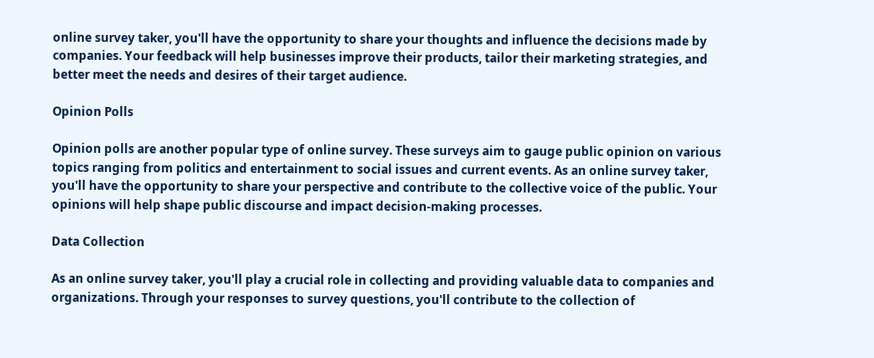online survey taker, you'll have the opportunity to share your thoughts and influence the decisions made by companies. Your feedback will help businesses improve their products, tailor their marketing strategies, and better meet the needs and desires of their target audience.

Opinion Polls

Opinion polls are another popular type of online survey. These surveys aim to gauge public opinion on various topics ranging from politics and entertainment to social issues and current events. As an online survey taker, you'll have the opportunity to share your perspective and contribute to the collective voice of the public. Your opinions will help shape public discourse and impact decision-making processes.

Data Collection

As an online survey taker, you'll play a crucial role in collecting and providing valuable data to companies and organizations. Through your responses to survey questions, you'll contribute to the collection of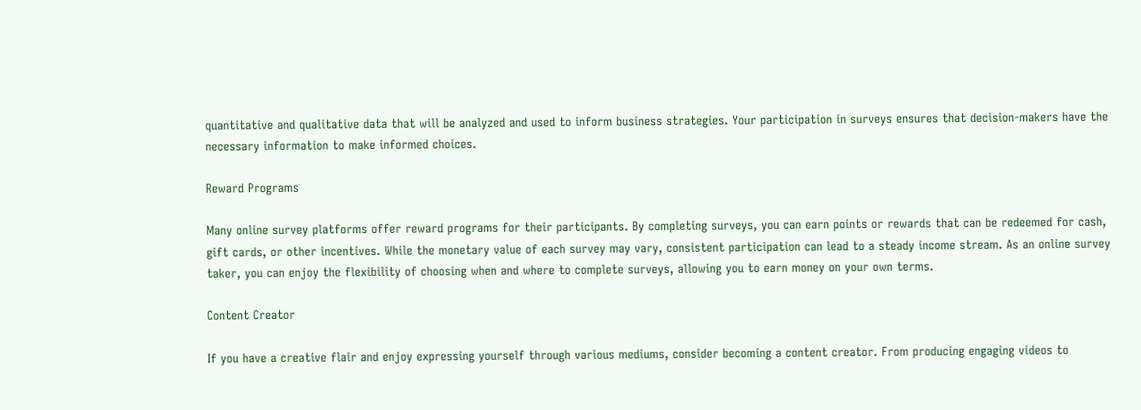quantitative and qualitative data that will be analyzed and used to inform business strategies. Your participation in surveys ensures that decision-makers have the necessary information to make informed choices.

Reward Programs

Many online survey platforms offer reward programs for their participants. By completing surveys, you can earn points or rewards that can be redeemed for cash, gift cards, or other incentives. While the monetary value of each survey may vary, consistent participation can lead to a steady income stream. As an online survey taker, you can enjoy the flexibility of choosing when and where to complete surveys, allowing you to earn money on your own terms.

Content Creator

If you have a creative flair and enjoy expressing yourself through various mediums, consider becoming a content creator. From producing engaging videos to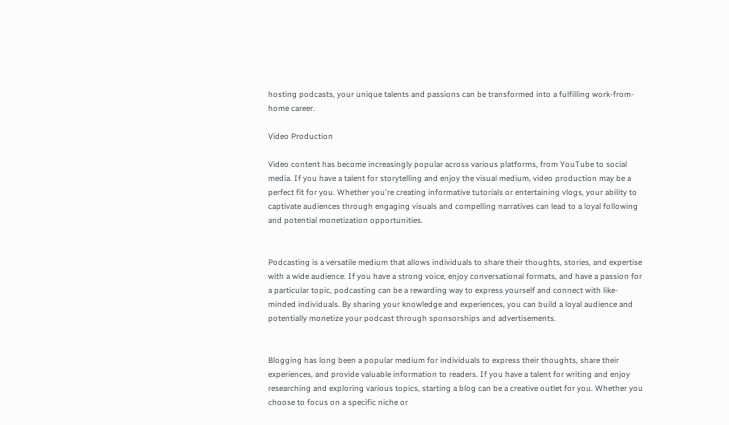hosting podcasts, your unique talents and passions can be transformed into a fulfilling work-from-home career.

Video Production

Video content has become increasingly popular across various platforms, from YouTube to social media. If you have a talent for storytelling and enjoy the visual medium, video production may be a perfect fit for you. Whether you're creating informative tutorials or entertaining vlogs, your ability to captivate audiences through engaging visuals and compelling narratives can lead to a loyal following and potential monetization opportunities.


Podcasting is a versatile medium that allows individuals to share their thoughts, stories, and expertise with a wide audience. If you have a strong voice, enjoy conversational formats, and have a passion for a particular topic, podcasting can be a rewarding way to express yourself and connect with like-minded individuals. By sharing your knowledge and experiences, you can build a loyal audience and potentially monetize your podcast through sponsorships and advertisements.


Blogging has long been a popular medium for individuals to express their thoughts, share their experiences, and provide valuable information to readers. If you have a talent for writing and enjoy researching and exploring various topics, starting a blog can be a creative outlet for you. Whether you choose to focus on a specific niche or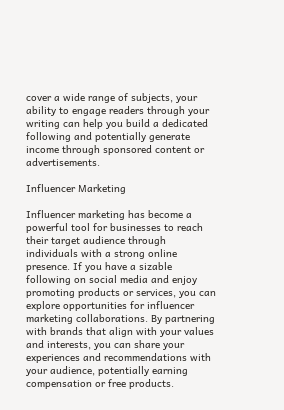cover a wide range of subjects, your ability to engage readers through your writing can help you build a dedicated following and potentially generate income through sponsored content or advertisements.

Influencer Marketing

Influencer marketing has become a powerful tool for businesses to reach their target audience through individuals with a strong online presence. If you have a sizable following on social media and enjoy promoting products or services, you can explore opportunities for influencer marketing collaborations. By partnering with brands that align with your values and interests, you can share your experiences and recommendations with your audience, potentially earning compensation or free products.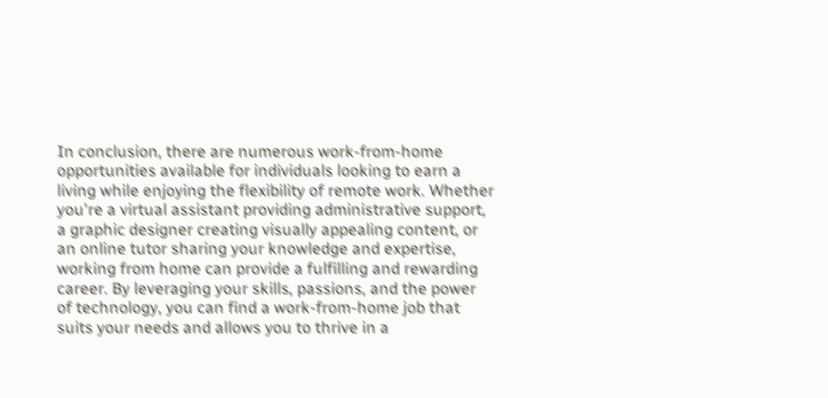In conclusion, there are numerous work-from-home opportunities available for individuals looking to earn a living while enjoying the flexibility of remote work. Whether you're a virtual assistant providing administrative support, a graphic designer creating visually appealing content, or an online tutor sharing your knowledge and expertise, working from home can provide a fulfilling and rewarding career. By leveraging your skills, passions, and the power of technology, you can find a work-from-home job that suits your needs and allows you to thrive in a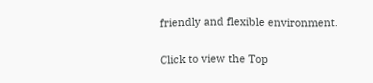friendly and flexible environment.

Click to view the Top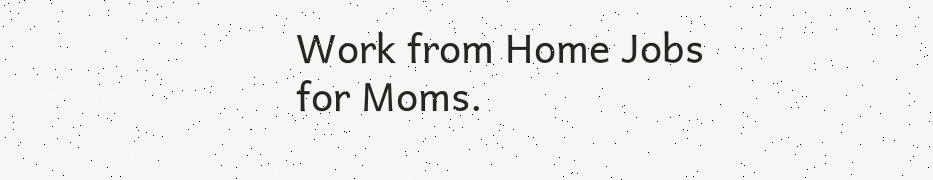Work from Home Jobs for Moms.